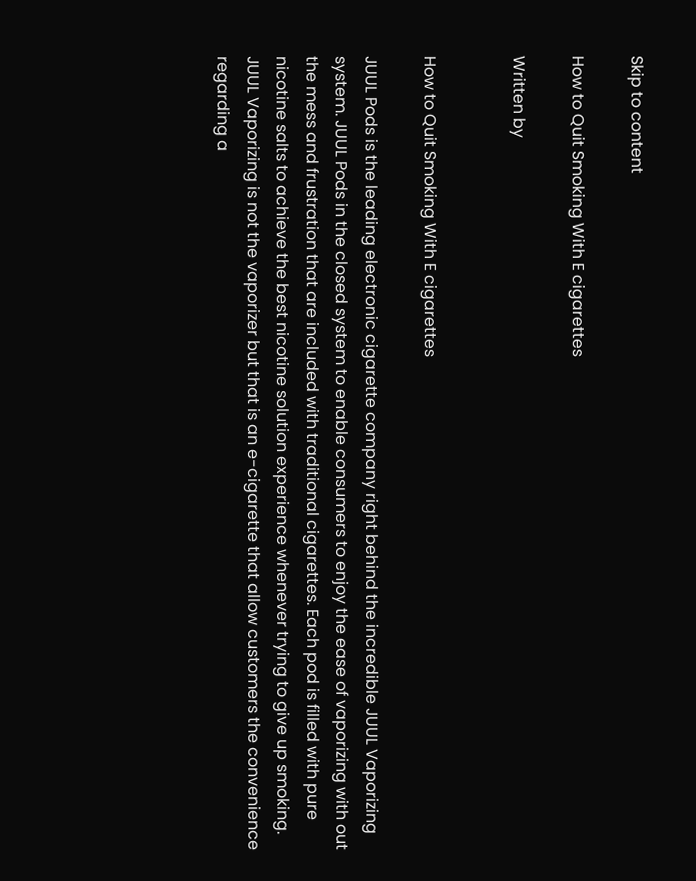Skip to content

How to Quit Smoking With E cigarettes

Written by


How to Quit Smoking With E cigarettes

JUUL Pods is the leading electronic cigarette company right behind the incredible JUUL Vaporizing system. JUUL Pods in the closed system to enable consumers to enjoy the ease of vaporizing with out the mess and frustration that are included with traditional cigarettes. Each pod is filled with pure nicotine salts to achieve the best nicotine solution experience whenever trying to give up smoking. JUUL Vaporizing is not the vaporizer but that is an e-cigarette that allow customers the convenience regarding a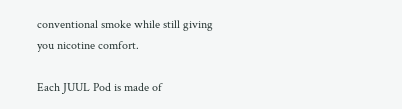conventional smoke while still giving you nicotine comfort.

Each JUUL Pod is made of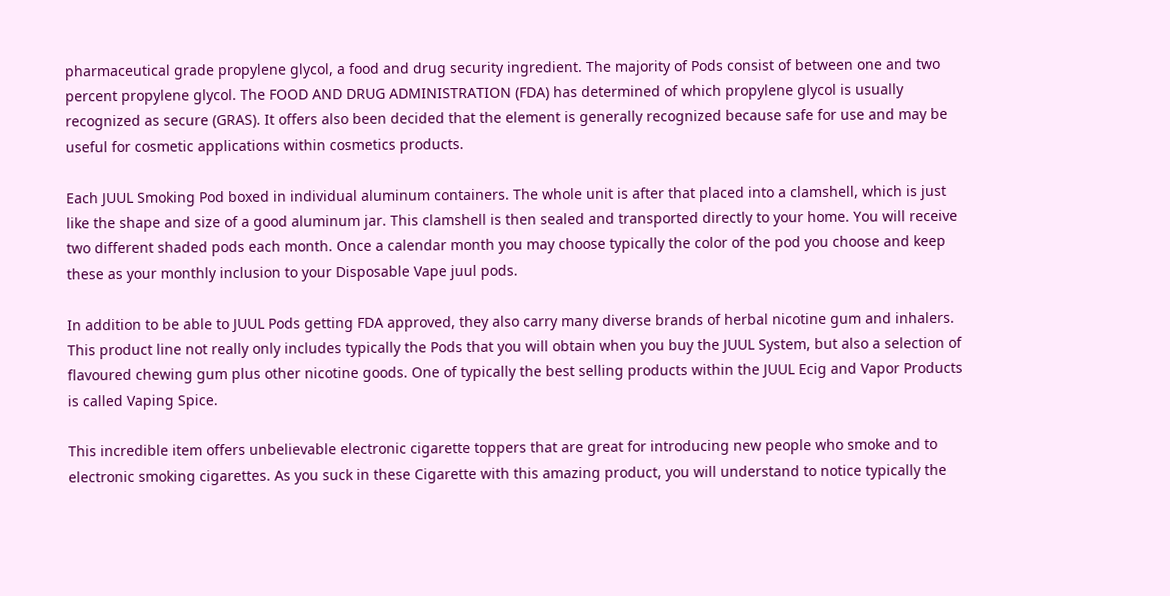pharmaceutical grade propylene glycol, a food and drug security ingredient. The majority of Pods consist of between one and two percent propylene glycol. The FOOD AND DRUG ADMINISTRATION (FDA) has determined of which propylene glycol is usually recognized as secure (GRAS). It offers also been decided that the element is generally recognized because safe for use and may be useful for cosmetic applications within cosmetics products.

Each JUUL Smoking Pod boxed in individual aluminum containers. The whole unit is after that placed into a clamshell, which is just like the shape and size of a good aluminum jar. This clamshell is then sealed and transported directly to your home. You will receive two different shaded pods each month. Once a calendar month you may choose typically the color of the pod you choose and keep these as your monthly inclusion to your Disposable Vape juul pods.

In addition to be able to JUUL Pods getting FDA approved, they also carry many diverse brands of herbal nicotine gum and inhalers. This product line not really only includes typically the Pods that you will obtain when you buy the JUUL System, but also a selection of flavoured chewing gum plus other nicotine goods. One of typically the best selling products within the JUUL Ecig and Vapor Products is called Vaping Spice.

This incredible item offers unbelievable electronic cigarette toppers that are great for introducing new people who smoke and to electronic smoking cigarettes. As you suck in these Cigarette with this amazing product, you will understand to notice typically the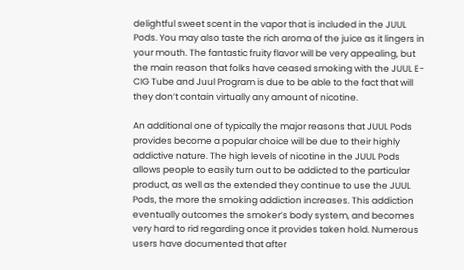delightful sweet scent in the vapor that is included in the JUUL Pods. You may also taste the rich aroma of the juice as it lingers in your mouth. The fantastic fruity flavor will be very appealing, but the main reason that folks have ceased smoking with the JUUL E-CIG Tube and Juul Program is due to be able to the fact that will they don’t contain virtually any amount of nicotine.

An additional one of typically the major reasons that JUUL Pods provides become a popular choice will be due to their highly addictive nature. The high levels of nicotine in the JUUL Pods allows people to easily turn out to be addicted to the particular product, as well as the extended they continue to use the JUUL Pods, the more the smoking addiction increases. This addiction eventually outcomes the smoker’s body system, and becomes very hard to rid regarding once it provides taken hold. Numerous users have documented that after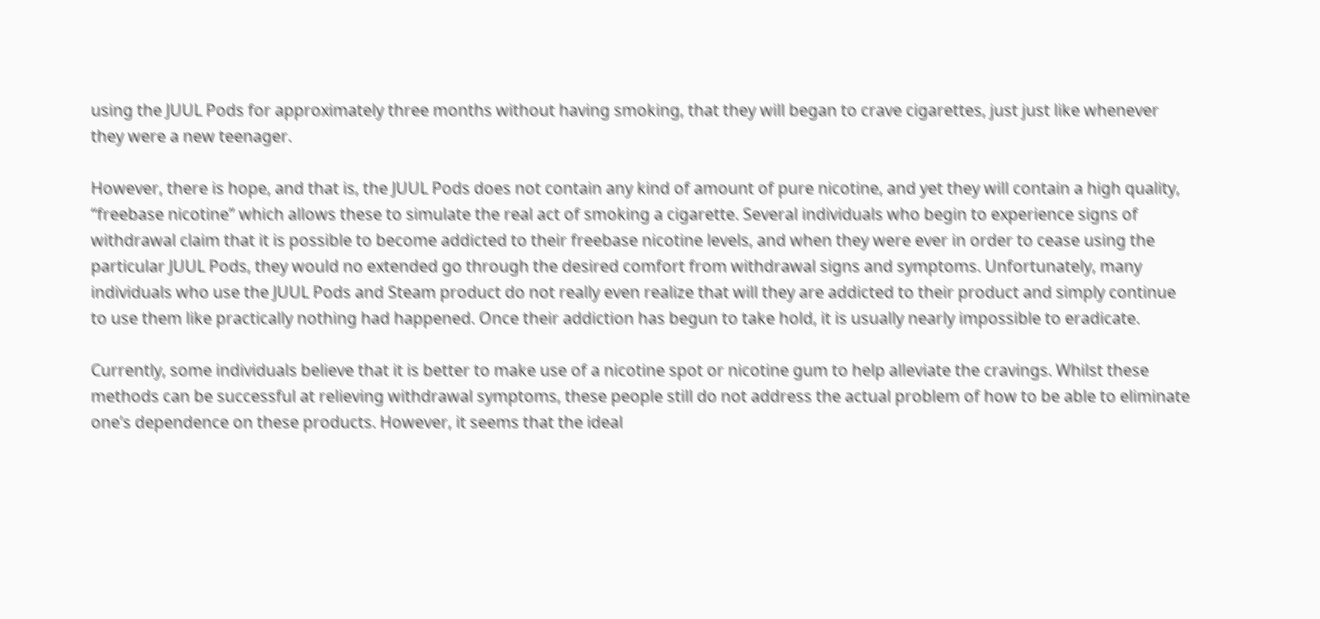using the JUUL Pods for approximately three months without having smoking, that they will began to crave cigarettes, just just like whenever they were a new teenager.

However, there is hope, and that is, the JUUL Pods does not contain any kind of amount of pure nicotine, and yet they will contain a high quality, “freebase nicotine” which allows these to simulate the real act of smoking a cigarette. Several individuals who begin to experience signs of withdrawal claim that it is possible to become addicted to their freebase nicotine levels, and when they were ever in order to cease using the particular JUUL Pods, they would no extended go through the desired comfort from withdrawal signs and symptoms. Unfortunately, many individuals who use the JUUL Pods and Steam product do not really even realize that will they are addicted to their product and simply continue to use them like practically nothing had happened. Once their addiction has begun to take hold, it is usually nearly impossible to eradicate.

Currently, some individuals believe that it is better to make use of a nicotine spot or nicotine gum to help alleviate the cravings. Whilst these methods can be successful at relieving withdrawal symptoms, these people still do not address the actual problem of how to be able to eliminate one’s dependence on these products. However, it seems that the ideal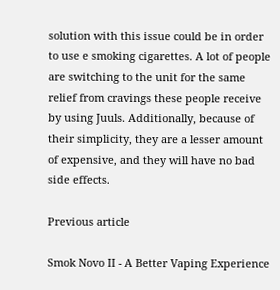solution with this issue could be in order to use e smoking cigarettes. A lot of people are switching to the unit for the same relief from cravings these people receive by using Juuls. Additionally, because of their simplicity, they are a lesser amount of expensive, and they will have no bad side effects.

Previous article

Smok Novo II - A Better Vaping Experience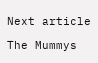Next article

The Mummys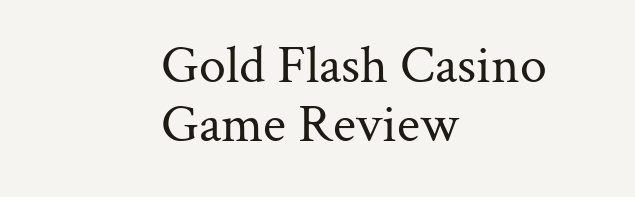Gold Flash Casino Game Review